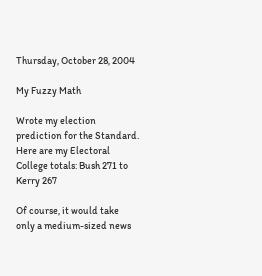Thursday, October 28, 2004

My Fuzzy Math

Wrote my election prediction for the Standard. Here are my Electoral College totals: Bush 271 to Kerry 267

Of course, it would take only a medium-sized news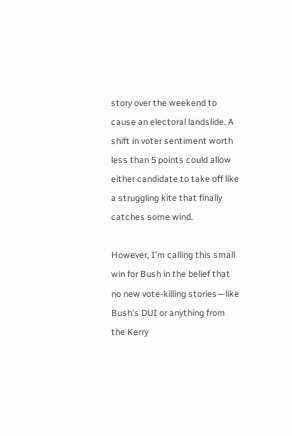story over the weekend to cause an electoral landslide. A shift in voter sentiment worth less than 5 points could allow either candidate to take off like a struggling kite that finally catches some wind.

However, I’m calling this small win for Bush in the belief that no new vote-killing stories—like Bush’s DUI or anything from the Kerry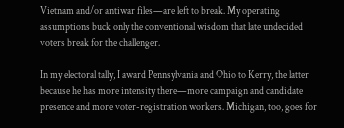Vietnam and/or antiwar files—are left to break. My operating assumptions buck only the conventional wisdom that late undecided voters break for the challenger.

In my electoral tally, I award Pennsylvania and Ohio to Kerry, the latter because he has more intensity there—more campaign and candidate presence and more voter-registration workers. Michigan, too, goes for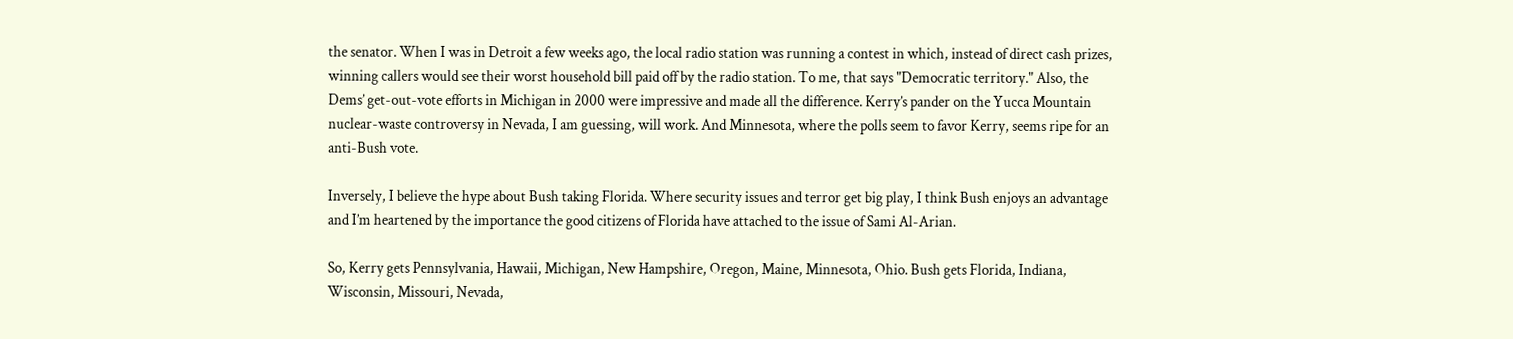the senator. When I was in Detroit a few weeks ago, the local radio station was running a contest in which, instead of direct cash prizes, winning callers would see their worst household bill paid off by the radio station. To me, that says "Democratic territory." Also, the Dems’ get-out-vote efforts in Michigan in 2000 were impressive and made all the difference. Kerry’s pander on the Yucca Mountain nuclear-waste controversy in Nevada, I am guessing, will work. And Minnesota, where the polls seem to favor Kerry, seems ripe for an anti-Bush vote.

Inversely, I believe the hype about Bush taking Florida. Where security issues and terror get big play, I think Bush enjoys an advantage and I’m heartened by the importance the good citizens of Florida have attached to the issue of Sami Al-Arian.

So, Kerry gets Pennsylvania, Hawaii, Michigan, New Hampshire, Oregon, Maine, Minnesota, Ohio. Bush gets Florida, Indiana, Wisconsin, Missouri, Nevada,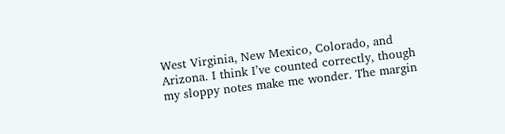West Virginia, New Mexico, Colorado, and Arizona. I think I’ve counted correctly, though my sloppy notes make me wonder. The margin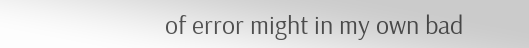of error might in my own bad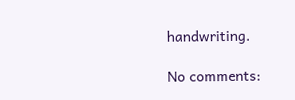handwriting.

No comments: